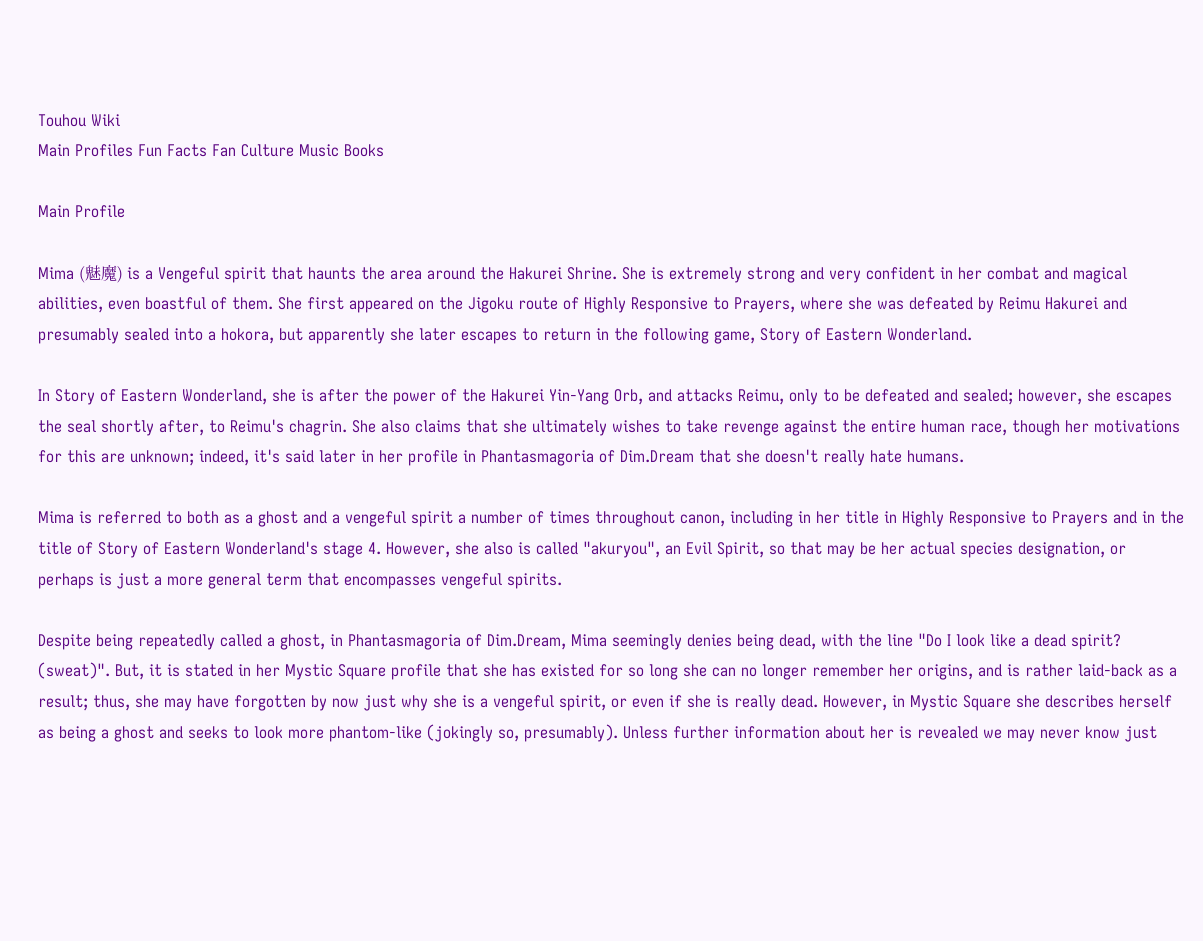Touhou Wiki
Main Profiles Fun Facts Fan Culture Music Books

Main Profile

Mima (魅魔) is a Vengeful spirit that haunts the area around the Hakurei Shrine. She is extremely strong and very confident in her combat and magical abilities, even boastful of them. She first appeared on the Jigoku route of Highly Responsive to Prayers, where she was defeated by Reimu Hakurei and presumably sealed into a hokora, but apparently she later escapes to return in the following game, Story of Eastern Wonderland.

In Story of Eastern Wonderland, she is after the power of the Hakurei Yin-Yang Orb, and attacks Reimu, only to be defeated and sealed; however, she escapes the seal shortly after, to Reimu's chagrin. She also claims that she ultimately wishes to take revenge against the entire human race, though her motivations for this are unknown; indeed, it's said later in her profile in Phantasmagoria of Dim.Dream that she doesn't really hate humans.

Mima is referred to both as a ghost and a vengeful spirit a number of times throughout canon, including in her title in Highly Responsive to Prayers and in the title of Story of Eastern Wonderland's stage 4. However, she also is called "akuryou", an Evil Spirit, so that may be her actual species designation, or perhaps is just a more general term that encompasses vengeful spirits.

Despite being repeatedly called a ghost, in Phantasmagoria of Dim.Dream, Mima seemingly denies being dead, with the line "Do I look like a dead spirit? (sweat)". But, it is stated in her Mystic Square profile that she has existed for so long she can no longer remember her origins, and is rather laid-back as a result; thus, she may have forgotten by now just why she is a vengeful spirit, or even if she is really dead. However, in Mystic Square she describes herself as being a ghost and seeks to look more phantom-like (jokingly so, presumably). Unless further information about her is revealed we may never know just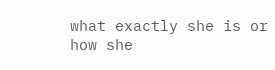what exactly she is or how she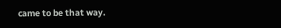came to be that way.